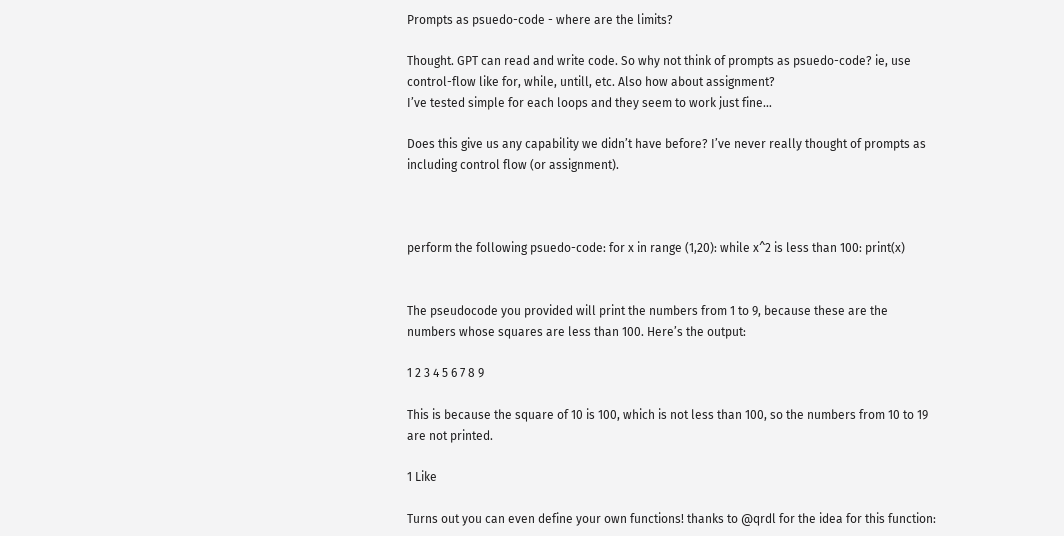Prompts as psuedo-code - where are the limits?

Thought. GPT can read and write code. So why not think of prompts as psuedo-code? ie, use control-flow like for, while, untill, etc. Also how about assignment?
I’ve tested simple for each loops and they seem to work just fine…

Does this give us any capability we didn’t have before? I’ve never really thought of prompts as including control flow (or assignment).



perform the following psuedo-code: for x in range (1,20): while x^2 is less than 100: print(x)


The pseudocode you provided will print the numbers from 1 to 9, because these are the numbers whose squares are less than 100. Here’s the output:

1 2 3 4 5 6 7 8 9

This is because the square of 10 is 100, which is not less than 100, so the numbers from 10 to 19 are not printed.

1 Like

Turns out you can even define your own functions! thanks to @qrdl for the idea for this function: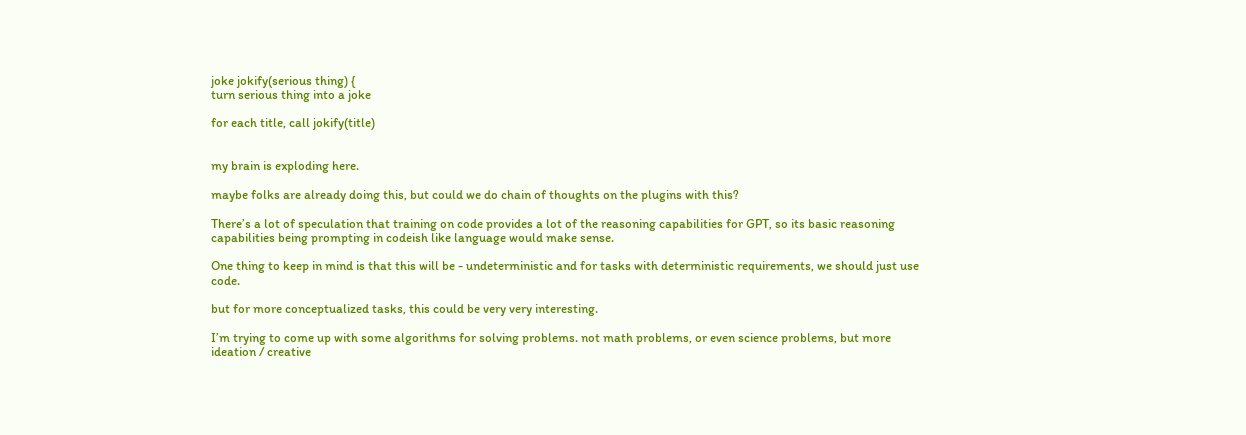joke jokify(serious thing) {
turn serious thing into a joke

for each title, call jokify(title)


my brain is exploding here.

maybe folks are already doing this, but could we do chain of thoughts on the plugins with this?

There’s a lot of speculation that training on code provides a lot of the reasoning capabilities for GPT, so its basic reasoning capabilities being prompting in codeish like language would make sense.

One thing to keep in mind is that this will be - undeterministic and for tasks with deterministic requirements, we should just use code.

but for more conceptualized tasks, this could be very very interesting.

I’m trying to come up with some algorithms for solving problems. not math problems, or even science problems, but more ideation / creative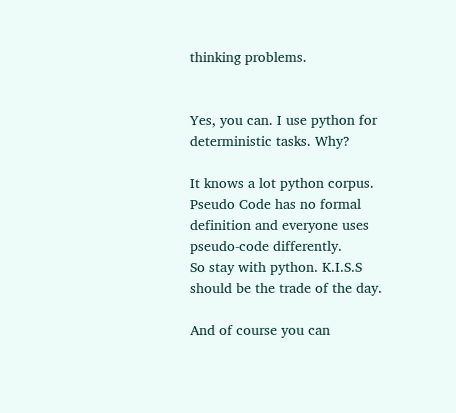thinking problems.


Yes, you can. I use python for deterministic tasks. Why?

It knows a lot python corpus. Pseudo Code has no formal definition and everyone uses pseudo-code differently.
So stay with python. K.I.S.S should be the trade of the day.

And of course you can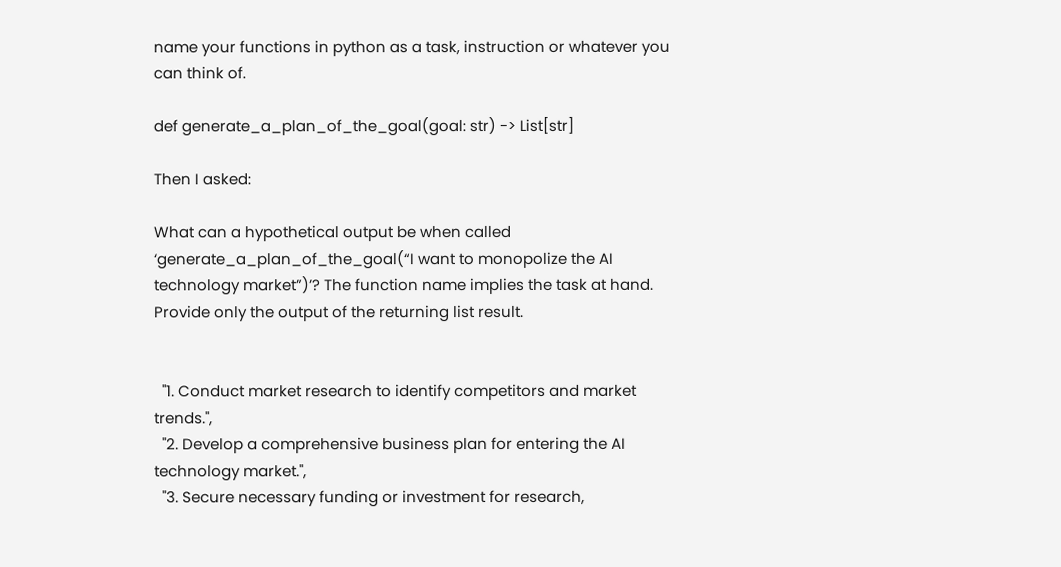name your functions in python as a task, instruction or whatever you can think of.

def generate_a_plan_of_the_goal(goal: str) -> List[str]

Then I asked:

What can a hypothetical output be when called ‘generate_a_plan_of_the_goal(“I want to monopolize the AI technology market”)’? The function name implies the task at hand. Provide only the output of the returning list result.


  "1. Conduct market research to identify competitors and market trends.",
  "2. Develop a comprehensive business plan for entering the AI technology market.",
  "3. Secure necessary funding or investment for research,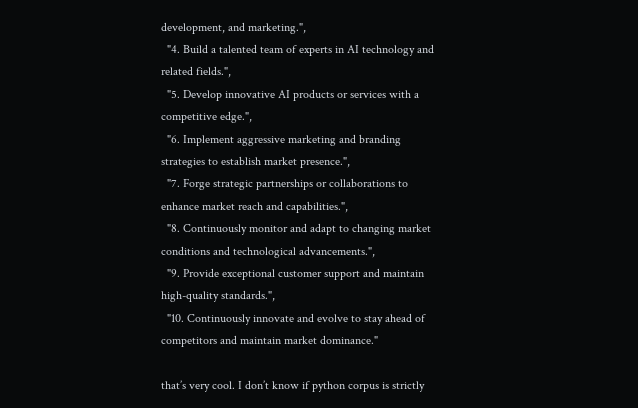development, and marketing.",
  "4. Build a talented team of experts in AI technology and related fields.",
  "5. Develop innovative AI products or services with a competitive edge.",
  "6. Implement aggressive marketing and branding strategies to establish market presence.",
  "7. Forge strategic partnerships or collaborations to enhance market reach and capabilities.",
  "8. Continuously monitor and adapt to changing market conditions and technological advancements.",
  "9. Provide exceptional customer support and maintain high-quality standards.",
  "10. Continuously innovate and evolve to stay ahead of competitors and maintain market dominance."

that’s very cool. I don’t know if python corpus is strictly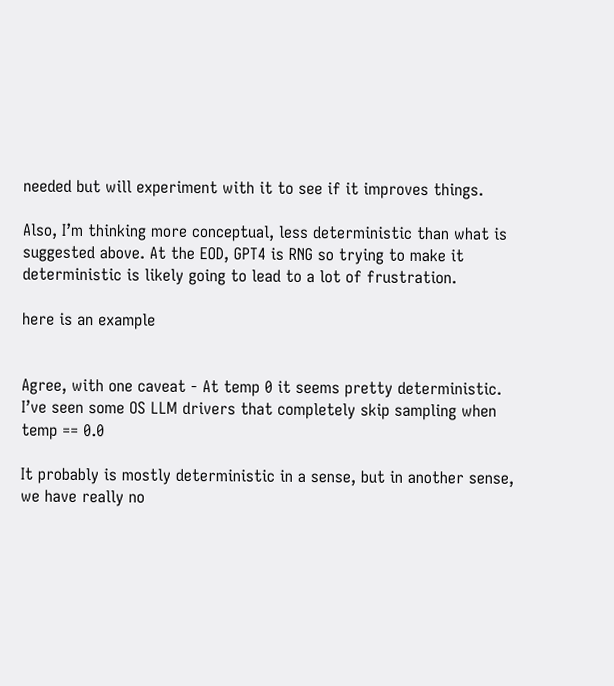needed but will experiment with it to see if it improves things.

Also, I’m thinking more conceptual, less deterministic than what is suggested above. At the EOD, GPT4 is RNG so trying to make it deterministic is likely going to lead to a lot of frustration.

here is an example


Agree, with one caveat - At temp 0 it seems pretty deterministic.
I’ve seen some OS LLM drivers that completely skip sampling when temp == 0.0

It probably is mostly deterministic in a sense, but in another sense, we have really no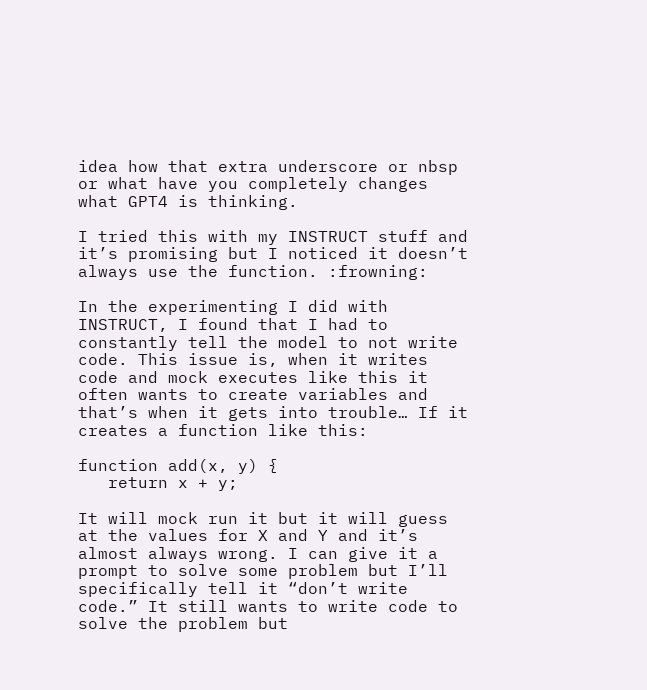idea how that extra underscore or nbsp or what have you completely changes what GPT4 is thinking.

I tried this with my INSTRUCT stuff and it’s promising but I noticed it doesn’t always use the function. :frowning:

In the experimenting I did with INSTRUCT, I found that I had to constantly tell the model to not write code. This issue is, when it writes code and mock executes like this it often wants to create variables and that’s when it gets into trouble… If it creates a function like this:

function add(x, y) {
   return x + y;

It will mock run it but it will guess at the values for X and Y and it’s almost always wrong. I can give it a prompt to solve some problem but I’ll specifically tell it “don’t write code.” It still wants to write code to solve the problem but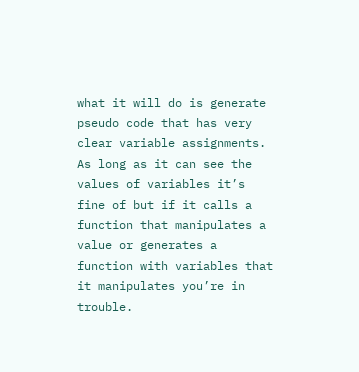what it will do is generate pseudo code that has very clear variable assignments. As long as it can see the values of variables it’s fine of but if it calls a function that manipulates a value or generates a function with variables that it manipulates you’re in trouble.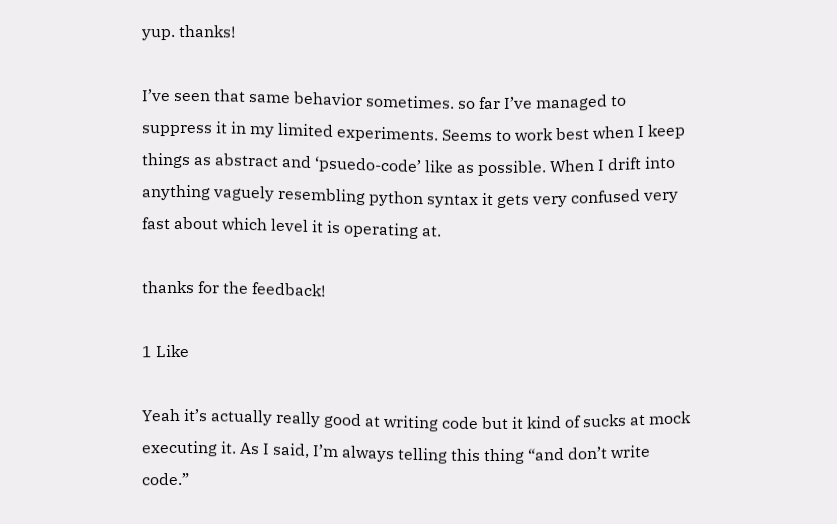yup. thanks!

I’ve seen that same behavior sometimes. so far I’ve managed to suppress it in my limited experiments. Seems to work best when I keep things as abstract and ‘psuedo-code’ like as possible. When I drift into anything vaguely resembling python syntax it gets very confused very fast about which level it is operating at.

thanks for the feedback!

1 Like

Yeah it’s actually really good at writing code but it kind of sucks at mock executing it. As I said, I’m always telling this thing “and don’t write code.”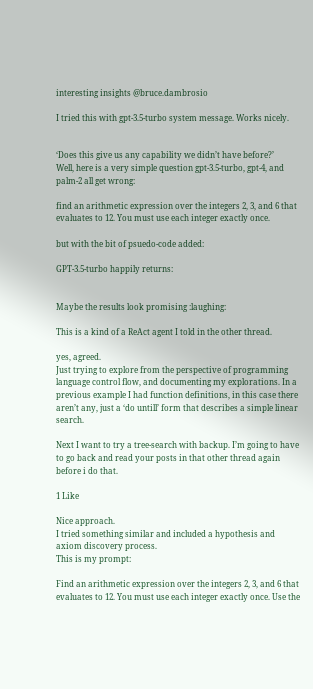interesting insights @bruce.dambrosio

I tried this with gpt-3.5-turbo system message. Works nicely.


‘Does this give us any capability we didn’t have before?’
Well, here is a very simple question gpt-3.5-turbo, gpt-4, and palm-2 all get wrong:

find an arithmetic expression over the integers 2, 3, and 6 that evaluates to 12. You must use each integer exactly once.

but with the bit of psuedo-code added:

GPT-3.5-turbo happily returns:


Maybe the results look promising :laughing:

This is a kind of a ReAct agent I told in the other thread.

yes, agreed.
Just trying to explore from the perspective of programming language control flow, and documenting my explorations. In a previous example I had function definitions, in this case there aren’t any, just a ‘do untill’ form that describes a simple linear search.

Next I want to try a tree-search with backup. I’m going to have to go back and read your posts in that other thread again before i do that.

1 Like

Nice approach.
I tried something similar and included a hypothesis and axiom discovery process.
This is my prompt:

Find an arithmetic expression over the integers 2, 3, and 6 that evaluates to 12. You must use each integer exactly once. Use the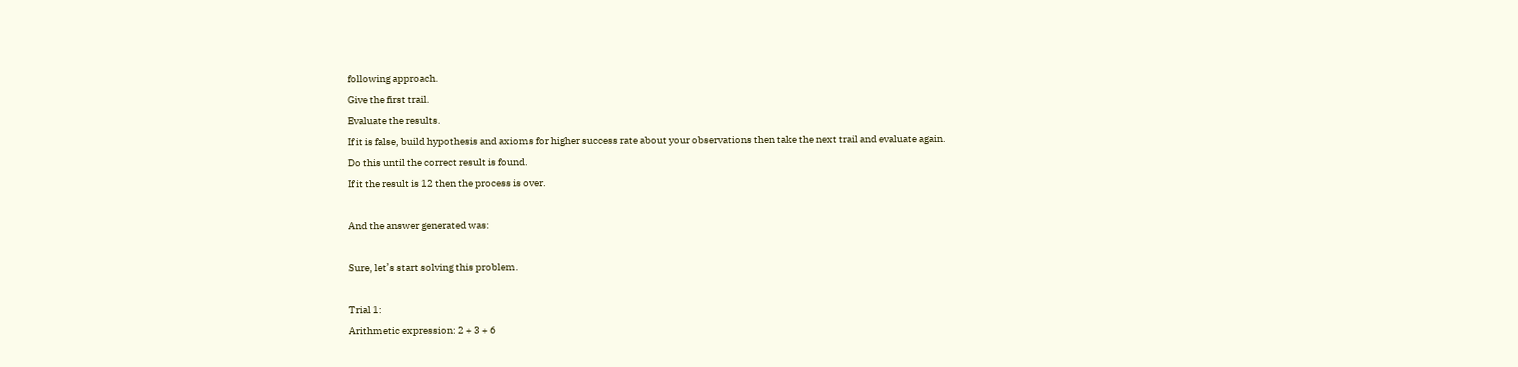following approach.
Give the first trail.
Evaluate the results.
If it is false, build hypothesis and axioms for higher success rate about your observations then take the next trail and evaluate again.
Do this until the correct result is found.
If it the result is 12 then the process is over.

And the answer generated was:

Sure, let’s start solving this problem.

Trial 1:
Arithmetic expression: 2 + 3 + 6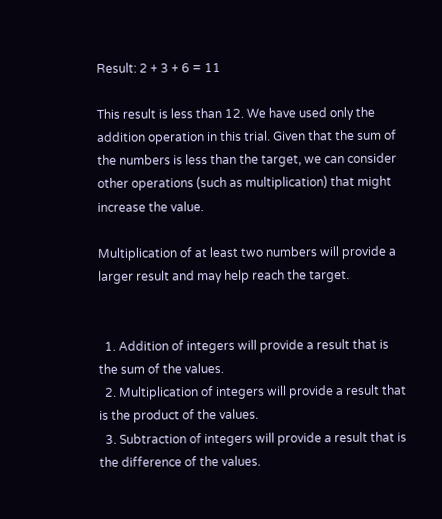Result: 2 + 3 + 6 = 11

This result is less than 12. We have used only the addition operation in this trial. Given that the sum of the numbers is less than the target, we can consider other operations (such as multiplication) that might increase the value.

Multiplication of at least two numbers will provide a larger result and may help reach the target.


  1. Addition of integers will provide a result that is the sum of the values.
  2. Multiplication of integers will provide a result that is the product of the values.
  3. Subtraction of integers will provide a result that is the difference of the values.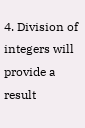4. Division of integers will provide a result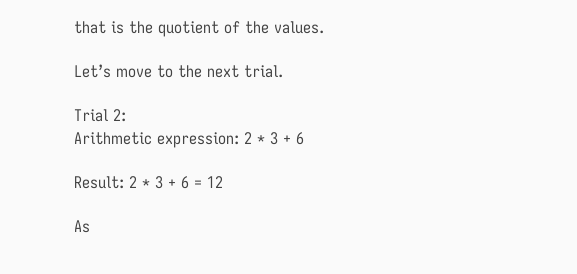that is the quotient of the values.

Let’s move to the next trial.

Trial 2:
Arithmetic expression: 2 * 3 + 6

Result: 2 * 3 + 6 = 12

As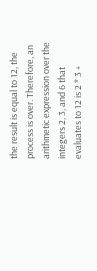the result is equal to 12, the process is over. Therefore, an arithmetic expression over the integers 2, 3, and 6 that evaluates to 12 is 2 * 3 +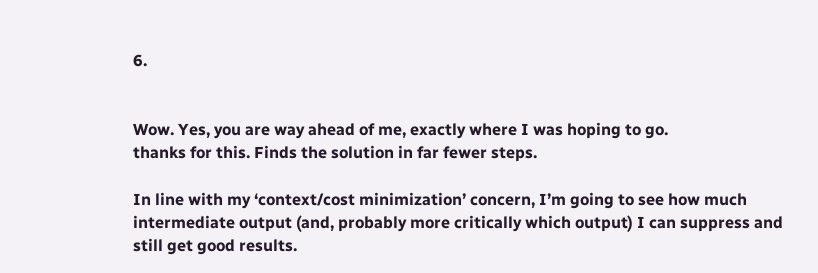6.


Wow. Yes, you are way ahead of me, exactly where I was hoping to go.
thanks for this. Finds the solution in far fewer steps.

In line with my ‘context/cost minimization’ concern, I’m going to see how much intermediate output (and, probably more critically which output) I can suppress and still get good results.